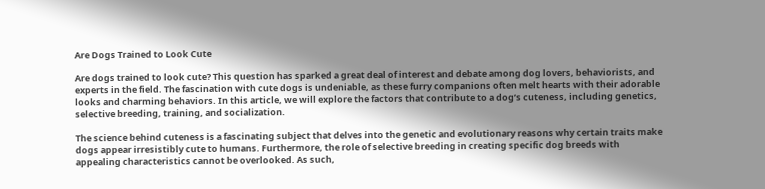Are Dogs Trained to Look Cute

Are dogs trained to look cute? This question has sparked a great deal of interest and debate among dog lovers, behaviorists, and experts in the field. The fascination with cute dogs is undeniable, as these furry companions often melt hearts with their adorable looks and charming behaviors. In this article, we will explore the factors that contribute to a dog’s cuteness, including genetics, selective breeding, training, and socialization.

The science behind cuteness is a fascinating subject that delves into the genetic and evolutionary reasons why certain traits make dogs appear irresistibly cute to humans. Furthermore, the role of selective breeding in creating specific dog breeds with appealing characteristics cannot be overlooked. As such,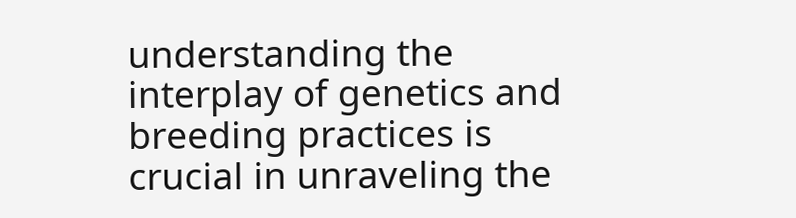understanding the interplay of genetics and breeding practices is crucial in unraveling the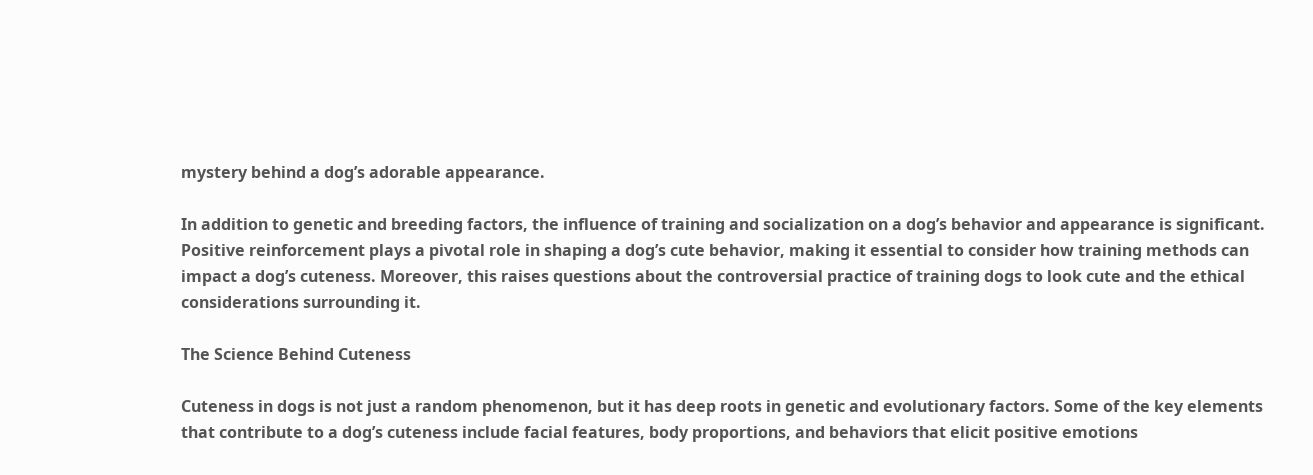mystery behind a dog’s adorable appearance.

In addition to genetic and breeding factors, the influence of training and socialization on a dog’s behavior and appearance is significant. Positive reinforcement plays a pivotal role in shaping a dog’s cute behavior, making it essential to consider how training methods can impact a dog’s cuteness. Moreover, this raises questions about the controversial practice of training dogs to look cute and the ethical considerations surrounding it.

The Science Behind Cuteness

Cuteness in dogs is not just a random phenomenon, but it has deep roots in genetic and evolutionary factors. Some of the key elements that contribute to a dog’s cuteness include facial features, body proportions, and behaviors that elicit positive emotions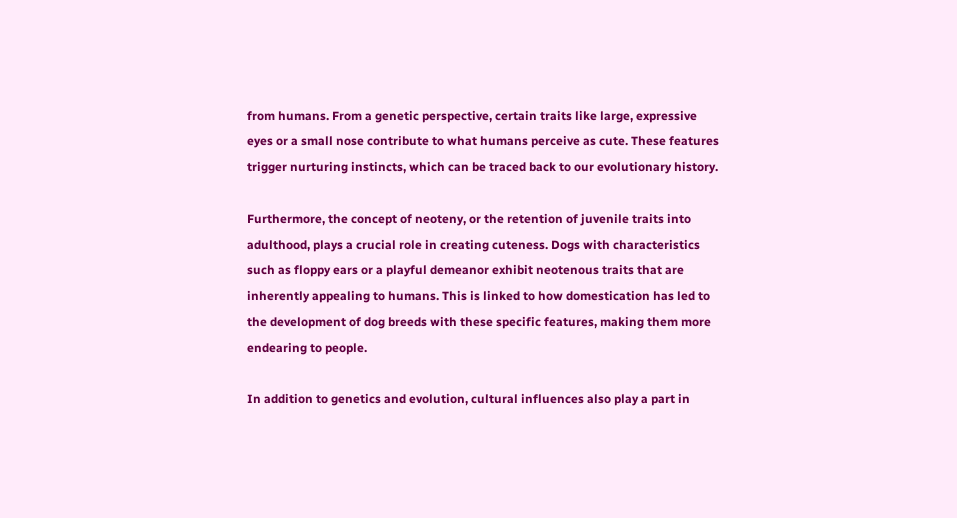from humans. From a genetic perspective, certain traits like large, expressive eyes or a small nose contribute to what humans perceive as cute. These features trigger nurturing instincts, which can be traced back to our evolutionary history.

Furthermore, the concept of neoteny, or the retention of juvenile traits into adulthood, plays a crucial role in creating cuteness. Dogs with characteristics such as floppy ears or a playful demeanor exhibit neotenous traits that are inherently appealing to humans. This is linked to how domestication has led to the development of dog breeds with these specific features, making them more endearing to people.

In addition to genetics and evolution, cultural influences also play a part in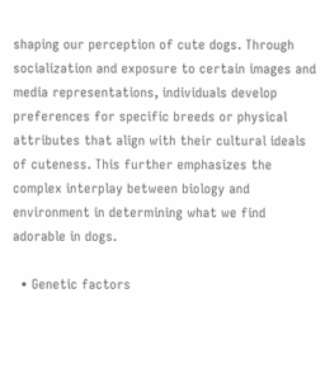shaping our perception of cute dogs. Through socialization and exposure to certain images and media representations, individuals develop preferences for specific breeds or physical attributes that align with their cultural ideals of cuteness. This further emphasizes the complex interplay between biology and environment in determining what we find adorable in dogs.

  • Genetic factors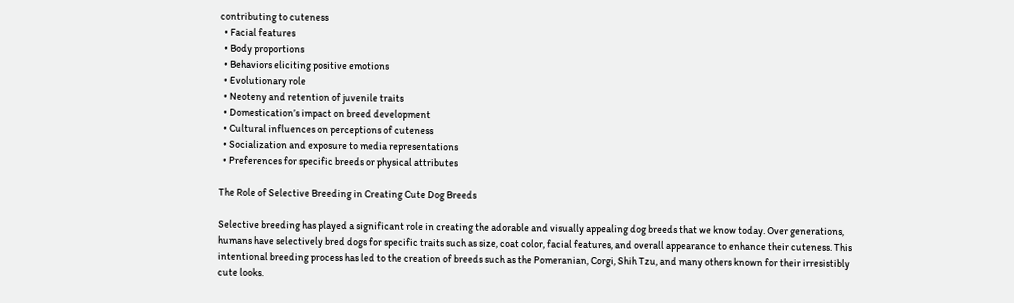contributing to cuteness
  • Facial features
  • Body proportions
  • Behaviors eliciting positive emotions
  • Evolutionary role
  • Neoteny and retention of juvenile traits
  • Domestication’s impact on breed development
  • Cultural influences on perceptions of cuteness
  • Socialization and exposure to media representations
  • Preferences for specific breeds or physical attributes

The Role of Selective Breeding in Creating Cute Dog Breeds

Selective breeding has played a significant role in creating the adorable and visually appealing dog breeds that we know today. Over generations, humans have selectively bred dogs for specific traits such as size, coat color, facial features, and overall appearance to enhance their cuteness. This intentional breeding process has led to the creation of breeds such as the Pomeranian, Corgi, Shih Tzu, and many others known for their irresistibly cute looks.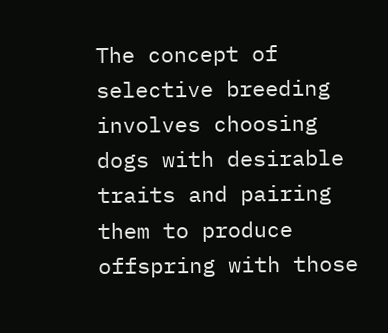The concept of selective breeding involves choosing dogs with desirable traits and pairing them to produce offspring with those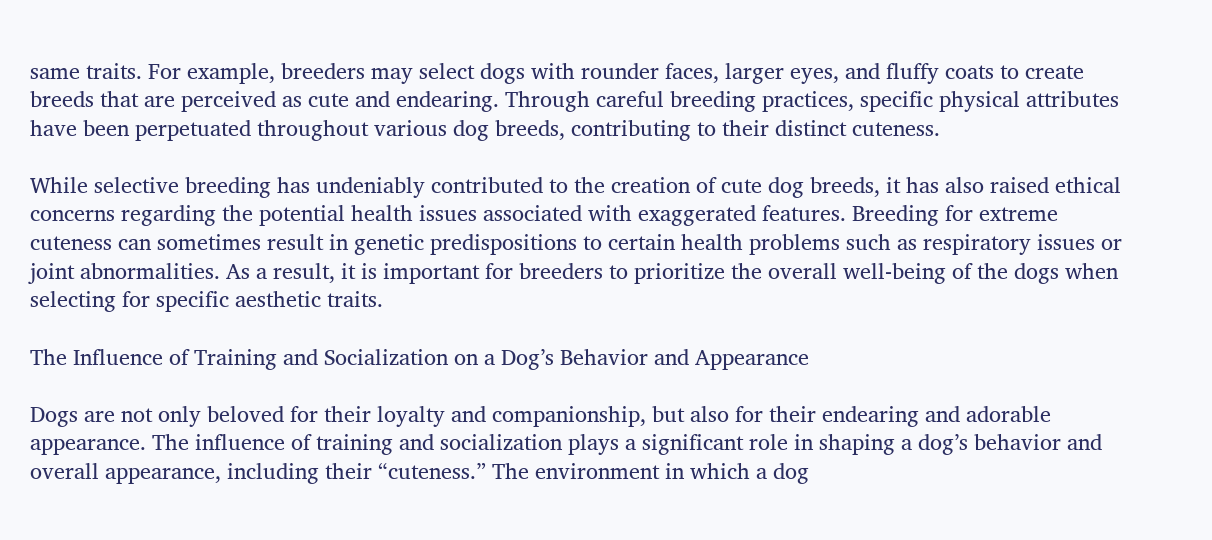same traits. For example, breeders may select dogs with rounder faces, larger eyes, and fluffy coats to create breeds that are perceived as cute and endearing. Through careful breeding practices, specific physical attributes have been perpetuated throughout various dog breeds, contributing to their distinct cuteness.

While selective breeding has undeniably contributed to the creation of cute dog breeds, it has also raised ethical concerns regarding the potential health issues associated with exaggerated features. Breeding for extreme cuteness can sometimes result in genetic predispositions to certain health problems such as respiratory issues or joint abnormalities. As a result, it is important for breeders to prioritize the overall well-being of the dogs when selecting for specific aesthetic traits.

The Influence of Training and Socialization on a Dog’s Behavior and Appearance

Dogs are not only beloved for their loyalty and companionship, but also for their endearing and adorable appearance. The influence of training and socialization plays a significant role in shaping a dog’s behavior and overall appearance, including their “cuteness.” The environment in which a dog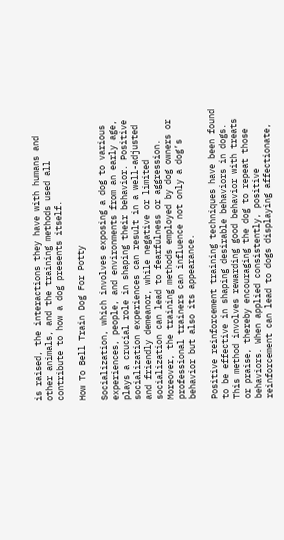is raised, the interactions they have with humans and other animals, and the training methods used all contribute to how a dog presents itself.

How To Bell Train Dog For Potty

Socialization, which involves exposing a dog to various experiences, people, and environments from an early age, plays a crucial role in shaping their behavior. Positive socialization experiences can result in a well-adjusted and friendly demeanor, while negative or limited socialization can lead to fearfulness or aggression. Moreover, the training methods employed by dog owners or professional trainers can influence not only a dog’s behavior but also its appearance.

Positive reinforcement training techniques have been found to be effective in shaping desirable behaviors in dogs. This method involves rewarding good behavior with treats or praise, thereby encouraging the dog to repeat those behaviors. When applied consistently, positive reinforcement can lead to dogs displaying affectionate,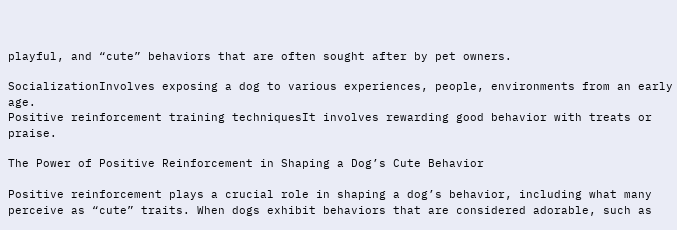playful, and “cute” behaviors that are often sought after by pet owners.

SocializationInvolves exposing a dog to various experiences, people, environments from an early age.
Positive reinforcement training techniquesIt involves rewarding good behavior with treats or praise.

The Power of Positive Reinforcement in Shaping a Dog’s Cute Behavior

Positive reinforcement plays a crucial role in shaping a dog’s behavior, including what many perceive as “cute” traits. When dogs exhibit behaviors that are considered adorable, such as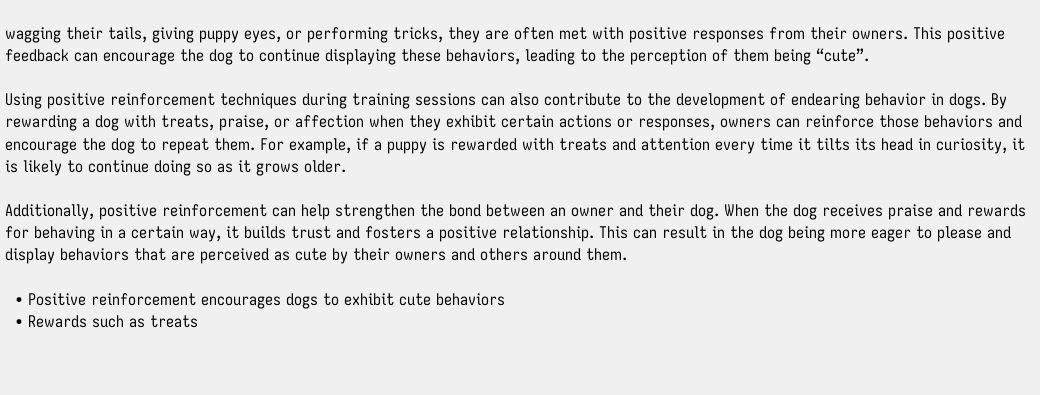wagging their tails, giving puppy eyes, or performing tricks, they are often met with positive responses from their owners. This positive feedback can encourage the dog to continue displaying these behaviors, leading to the perception of them being “cute”.

Using positive reinforcement techniques during training sessions can also contribute to the development of endearing behavior in dogs. By rewarding a dog with treats, praise, or affection when they exhibit certain actions or responses, owners can reinforce those behaviors and encourage the dog to repeat them. For example, if a puppy is rewarded with treats and attention every time it tilts its head in curiosity, it is likely to continue doing so as it grows older.

Additionally, positive reinforcement can help strengthen the bond between an owner and their dog. When the dog receives praise and rewards for behaving in a certain way, it builds trust and fosters a positive relationship. This can result in the dog being more eager to please and display behaviors that are perceived as cute by their owners and others around them.

  • Positive reinforcement encourages dogs to exhibit cute behaviors
  • Rewards such as treats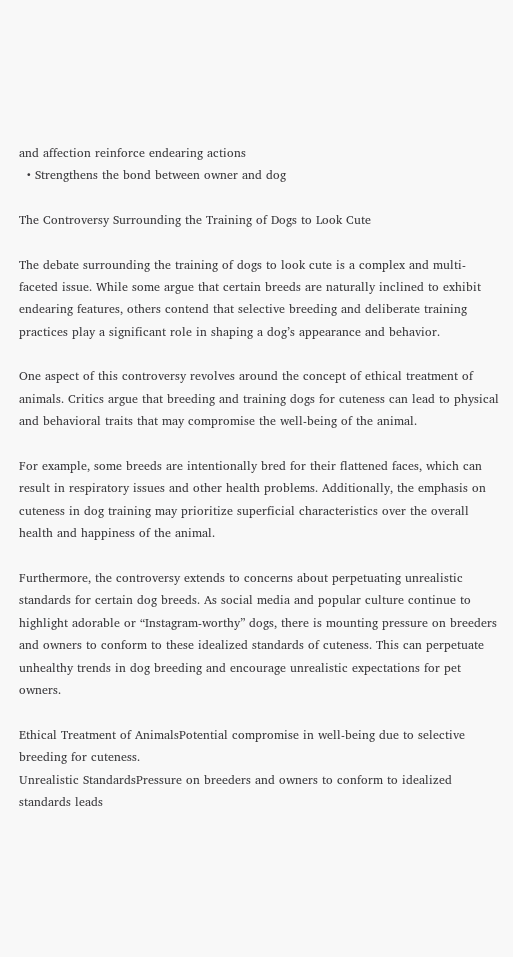and affection reinforce endearing actions
  • Strengthens the bond between owner and dog

The Controversy Surrounding the Training of Dogs to Look Cute

The debate surrounding the training of dogs to look cute is a complex and multi-faceted issue. While some argue that certain breeds are naturally inclined to exhibit endearing features, others contend that selective breeding and deliberate training practices play a significant role in shaping a dog’s appearance and behavior.

One aspect of this controversy revolves around the concept of ethical treatment of animals. Critics argue that breeding and training dogs for cuteness can lead to physical and behavioral traits that may compromise the well-being of the animal.

For example, some breeds are intentionally bred for their flattened faces, which can result in respiratory issues and other health problems. Additionally, the emphasis on cuteness in dog training may prioritize superficial characteristics over the overall health and happiness of the animal.

Furthermore, the controversy extends to concerns about perpetuating unrealistic standards for certain dog breeds. As social media and popular culture continue to highlight adorable or “Instagram-worthy” dogs, there is mounting pressure on breeders and owners to conform to these idealized standards of cuteness. This can perpetuate unhealthy trends in dog breeding and encourage unrealistic expectations for pet owners.

Ethical Treatment of AnimalsPotential compromise in well-being due to selective breeding for cuteness.
Unrealistic StandardsPressure on breeders and owners to conform to idealized standards leads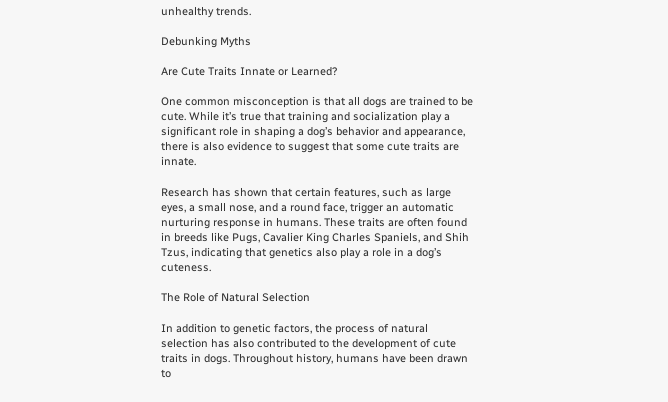unhealthy trends.

Debunking Myths

Are Cute Traits Innate or Learned?

One common misconception is that all dogs are trained to be cute. While it’s true that training and socialization play a significant role in shaping a dog’s behavior and appearance, there is also evidence to suggest that some cute traits are innate.

Research has shown that certain features, such as large eyes, a small nose, and a round face, trigger an automatic nurturing response in humans. These traits are often found in breeds like Pugs, Cavalier King Charles Spaniels, and Shih Tzus, indicating that genetics also play a role in a dog’s cuteness.

The Role of Natural Selection

In addition to genetic factors, the process of natural selection has also contributed to the development of cute traits in dogs. Throughout history, humans have been drawn to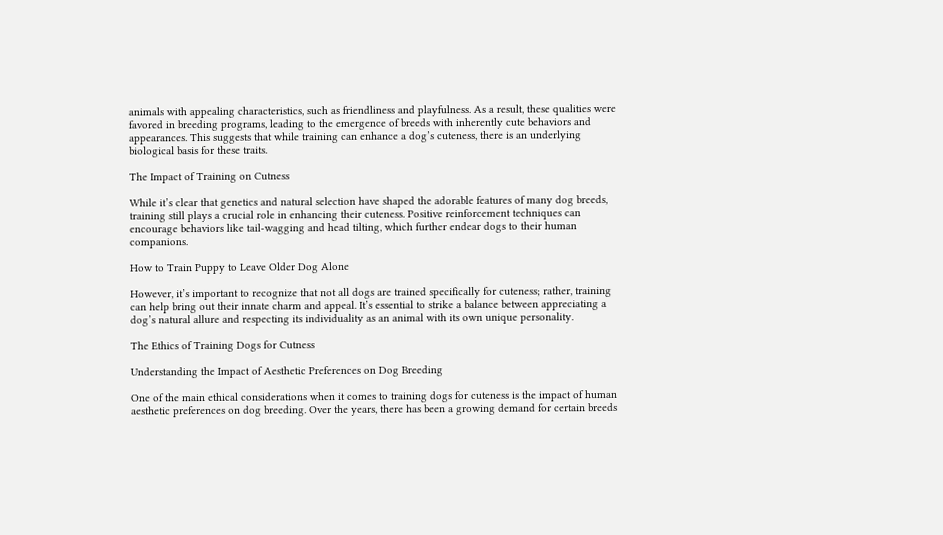animals with appealing characteristics, such as friendliness and playfulness. As a result, these qualities were favored in breeding programs, leading to the emergence of breeds with inherently cute behaviors and appearances. This suggests that while training can enhance a dog’s cuteness, there is an underlying biological basis for these traits.

The Impact of Training on Cutness

While it’s clear that genetics and natural selection have shaped the adorable features of many dog breeds, training still plays a crucial role in enhancing their cuteness. Positive reinforcement techniques can encourage behaviors like tail-wagging and head tilting, which further endear dogs to their human companions.

How to Train Puppy to Leave Older Dog Alone

However, it’s important to recognize that not all dogs are trained specifically for cuteness; rather, training can help bring out their innate charm and appeal. It’s essential to strike a balance between appreciating a dog’s natural allure and respecting its individuality as an animal with its own unique personality.

The Ethics of Training Dogs for Cutness

Understanding the Impact of Aesthetic Preferences on Dog Breeding

One of the main ethical considerations when it comes to training dogs for cuteness is the impact of human aesthetic preferences on dog breeding. Over the years, there has been a growing demand for certain breeds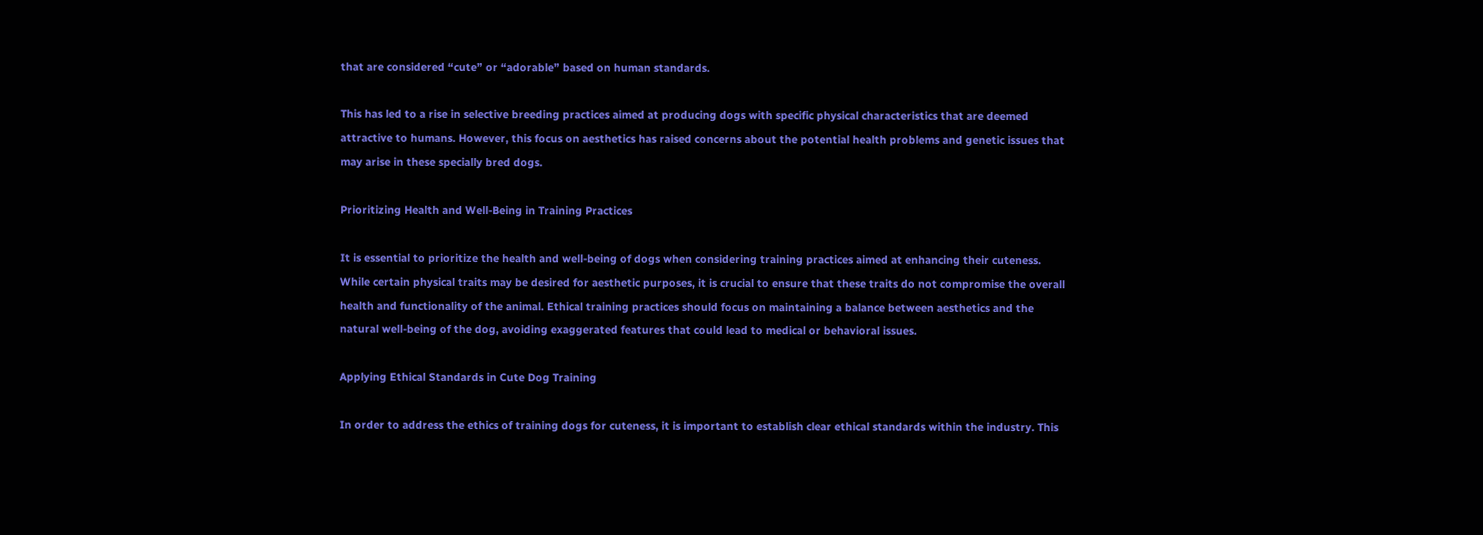that are considered “cute” or “adorable” based on human standards.

This has led to a rise in selective breeding practices aimed at producing dogs with specific physical characteristics that are deemed attractive to humans. However, this focus on aesthetics has raised concerns about the potential health problems and genetic issues that may arise in these specially bred dogs.

Prioritizing Health and Well-Being in Training Practices

It is essential to prioritize the health and well-being of dogs when considering training practices aimed at enhancing their cuteness. While certain physical traits may be desired for aesthetic purposes, it is crucial to ensure that these traits do not compromise the overall health and functionality of the animal. Ethical training practices should focus on maintaining a balance between aesthetics and the natural well-being of the dog, avoiding exaggerated features that could lead to medical or behavioral issues.

Applying Ethical Standards in Cute Dog Training

In order to address the ethics of training dogs for cuteness, it is important to establish clear ethical standards within the industry. This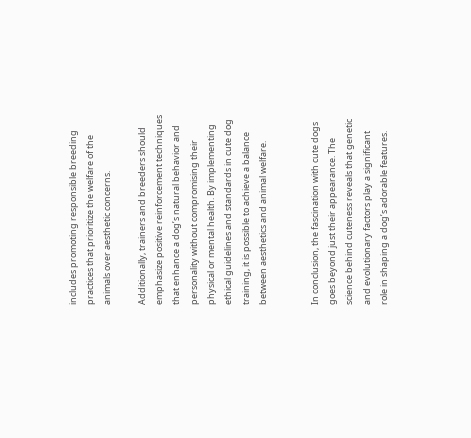includes promoting responsible breeding practices that prioritize the welfare of the animals over aesthetic concerns.

Additionally, trainers and breeders should emphasize positive reinforcement techniques that enhance a dog’s natural behavior and personality without compromising their physical or mental health. By implementing ethical guidelines and standards in cute dog training, it is possible to achieve a balance between aesthetics and animal welfare.


In conclusion, the fascination with cute dogs goes beyond just their appearance. The science behind cuteness reveals that genetic and evolutionary factors play a significant role in shaping a dog’s adorable features.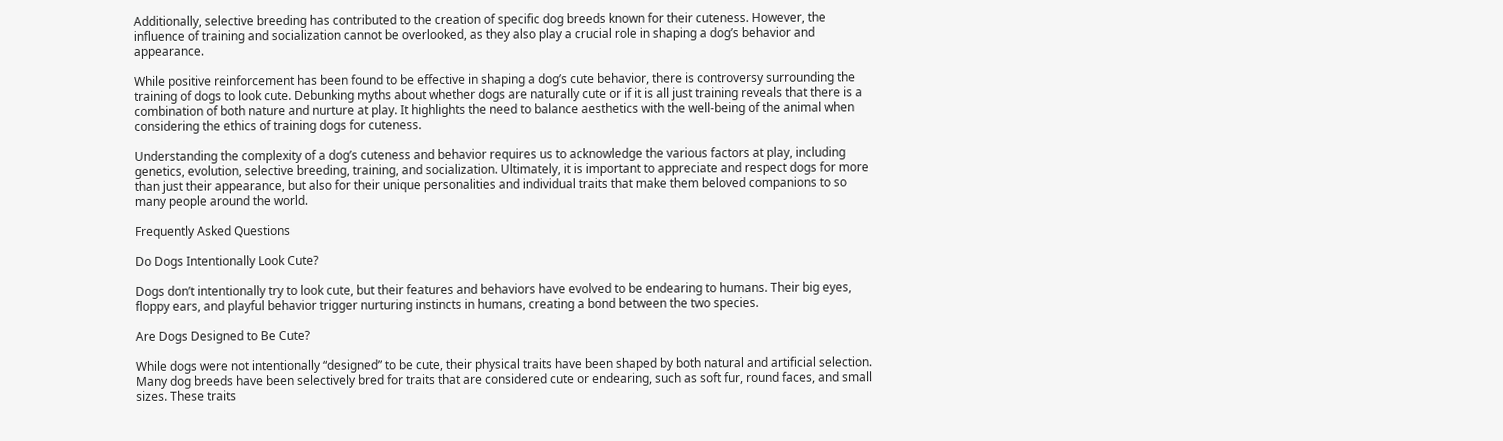Additionally, selective breeding has contributed to the creation of specific dog breeds known for their cuteness. However, the influence of training and socialization cannot be overlooked, as they also play a crucial role in shaping a dog’s behavior and appearance.

While positive reinforcement has been found to be effective in shaping a dog’s cute behavior, there is controversy surrounding the training of dogs to look cute. Debunking myths about whether dogs are naturally cute or if it is all just training reveals that there is a combination of both nature and nurture at play. It highlights the need to balance aesthetics with the well-being of the animal when considering the ethics of training dogs for cuteness.

Understanding the complexity of a dog’s cuteness and behavior requires us to acknowledge the various factors at play, including genetics, evolution, selective breeding, training, and socialization. Ultimately, it is important to appreciate and respect dogs for more than just their appearance, but also for their unique personalities and individual traits that make them beloved companions to so many people around the world.

Frequently Asked Questions

Do Dogs Intentionally Look Cute?

Dogs don’t intentionally try to look cute, but their features and behaviors have evolved to be endearing to humans. Their big eyes, floppy ears, and playful behavior trigger nurturing instincts in humans, creating a bond between the two species.

Are Dogs Designed to Be Cute?

While dogs were not intentionally “designed” to be cute, their physical traits have been shaped by both natural and artificial selection. Many dog breeds have been selectively bred for traits that are considered cute or endearing, such as soft fur, round faces, and small sizes. These traits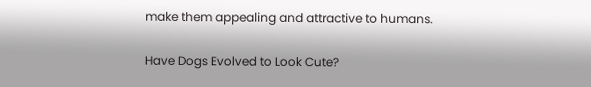make them appealing and attractive to humans.

Have Dogs Evolved to Look Cute?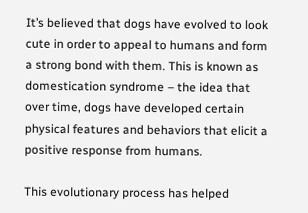It’s believed that dogs have evolved to look cute in order to appeal to humans and form a strong bond with them. This is known as domestication syndrome – the idea that over time, dogs have developed certain physical features and behaviors that elicit a positive response from humans.

This evolutionary process has helped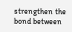strengthen the bond between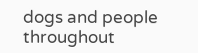dogs and people throughout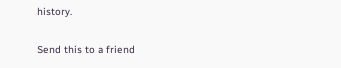history.

Send this to a friend